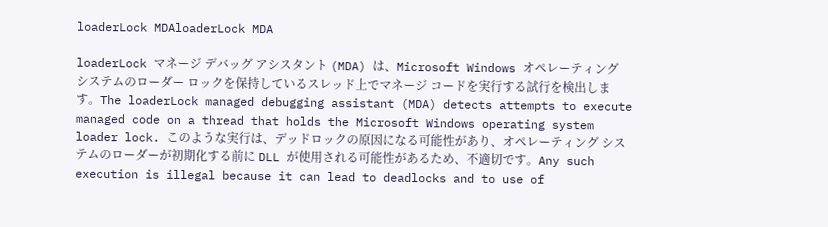loaderLock MDAloaderLock MDA

loaderLock マネージ デバッグ アシスタント (MDA) は、Microsoft Windows オペレーティング システムのローダー ロックを保持しているスレッド上でマネージ コードを実行する試行を検出します。The loaderLock managed debugging assistant (MDA) detects attempts to execute managed code on a thread that holds the Microsoft Windows operating system loader lock. このような実行は、デッドロックの原因になる可能性があり、オペレーティング システムのローダーが初期化する前に DLL が使用される可能性があるため、不適切です。Any such execution is illegal because it can lead to deadlocks and to use of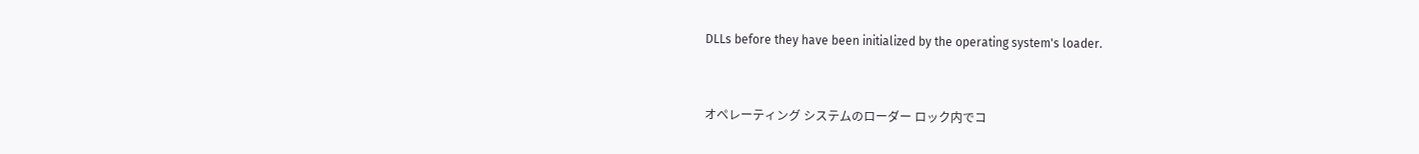DLLs before they have been initialized by the operating system's loader.


オペレーティング システムのローダー ロック内でコ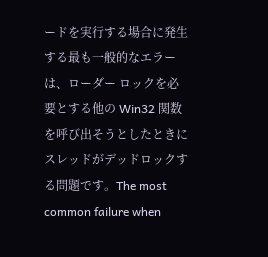ードを実行する場合に発生する最も一般的なエラーは、ローダー ロックを必要とする他の Win32 関数を呼び出そうとしたときにスレッドがデッドロックする問題です。The most common failure when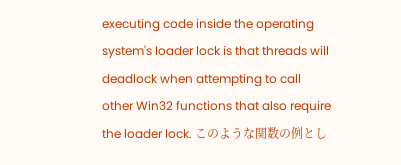executing code inside the operating system's loader lock is that threads will deadlock when attempting to call other Win32 functions that also require the loader lock. このような関数の例とし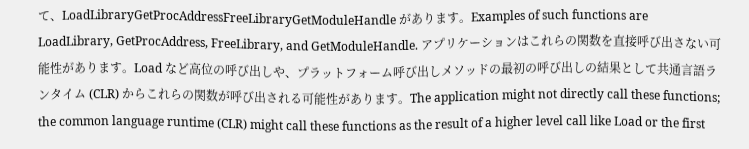て、LoadLibraryGetProcAddressFreeLibraryGetModuleHandle があります。Examples of such functions are LoadLibrary, GetProcAddress, FreeLibrary, and GetModuleHandle. アプリケーションはこれらの関数を直接呼び出さない可能性があります。Load など高位の呼び出しや、プラットフォーム呼び出しメソッドの最初の呼び出しの結果として共通言語ランタイム (CLR) からこれらの関数が呼び出される可能性があります。The application might not directly call these functions; the common language runtime (CLR) might call these functions as the result of a higher level call like Load or the first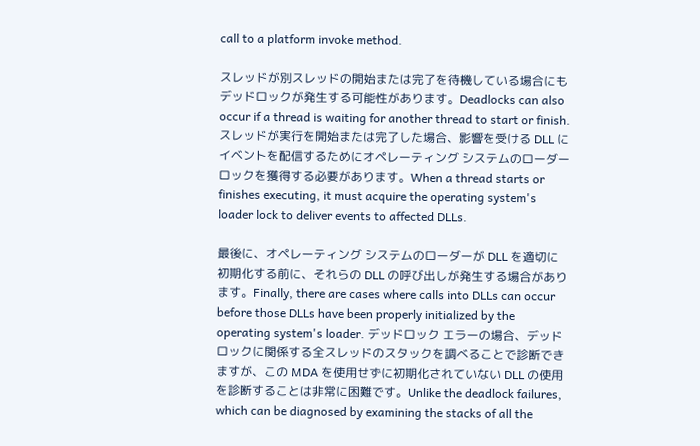call to a platform invoke method.

スレッドが別スレッドの開始または完了を待機している場合にもデッドロックが発生する可能性があります。Deadlocks can also occur if a thread is waiting for another thread to start or finish. スレッドが実行を開始または完了した場合、影響を受ける DLL にイベントを配信するためにオペレーティング システムのローダー ロックを獲得する必要があります。When a thread starts or finishes executing, it must acquire the operating system's loader lock to deliver events to affected DLLs.

最後に、オペレーティング システムのローダーが DLL を適切に初期化する前に、それらの DLL の呼び出しが発生する場合があります。Finally, there are cases where calls into DLLs can occur before those DLLs have been properly initialized by the operating system's loader. デッドロック エラーの場合、デッドロックに関係する全スレッドのスタックを調べることで診断できますが、この MDA を使用せずに初期化されていない DLL の使用を診断することは非常に困難です。Unlike the deadlock failures, which can be diagnosed by examining the stacks of all the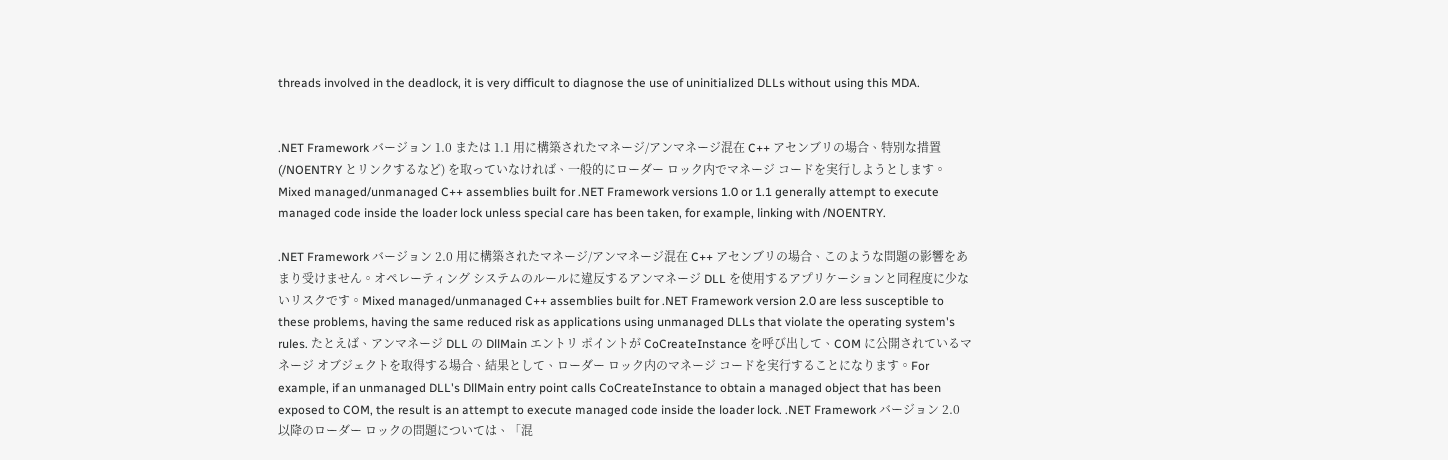threads involved in the deadlock, it is very difficult to diagnose the use of uninitialized DLLs without using this MDA.


.NET Framework バージョン 1.0 または 1.1 用に構築されたマネージ/アンマネージ混在 C++ アセンブリの場合、特別な措置 (/NOENTRY とリンクするなど) を取っていなければ、一般的にローダー ロック内でマネージ コードを実行しようとします。Mixed managed/unmanaged C++ assemblies built for .NET Framework versions 1.0 or 1.1 generally attempt to execute managed code inside the loader lock unless special care has been taken, for example, linking with /NOENTRY.

.NET Framework バージョン 2.0 用に構築されたマネージ/アンマネージ混在 C++ アセンブリの場合、このような問題の影響をあまり受けません。オペレーティング システムのルールに違反するアンマネージ DLL を使用するアプリケーションと同程度に少ないリスクです。Mixed managed/unmanaged C++ assemblies built for .NET Framework version 2.0 are less susceptible to these problems, having the same reduced risk as applications using unmanaged DLLs that violate the operating system's rules. たとえば、アンマネージ DLL の DllMain エントリ ポイントが CoCreateInstance を呼び出して、COM に公開されているマネージ オブジェクトを取得する場合、結果として、ローダー ロック内のマネージ コードを実行することになります。For example, if an unmanaged DLL's DllMain entry point calls CoCreateInstance to obtain a managed object that has been exposed to COM, the result is an attempt to execute managed code inside the loader lock. .NET Framework バージョン 2.0 以降のローダー ロックの問題については、「混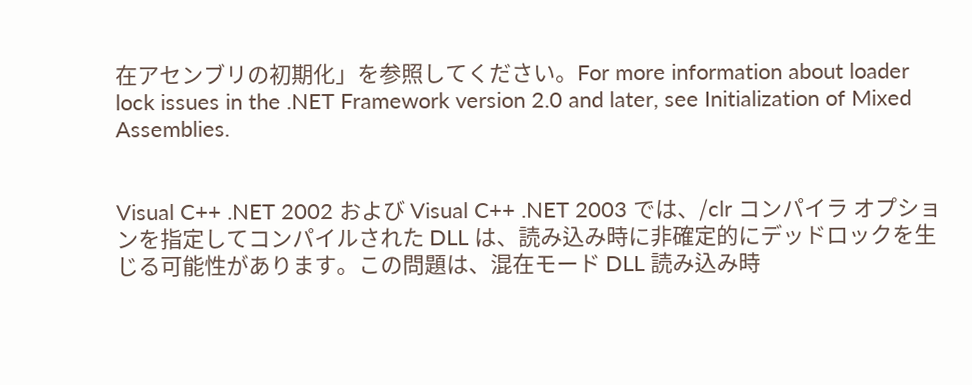在アセンブリの初期化」を参照してください。For more information about loader lock issues in the .NET Framework version 2.0 and later, see Initialization of Mixed Assemblies.


Visual C++ .NET 2002 および Visual C++ .NET 2003 では、/clr コンパイラ オプションを指定してコンパイルされた DLL は、読み込み時に非確定的にデッドロックを生じる可能性があります。この問題は、混在モード DLL 読み込み時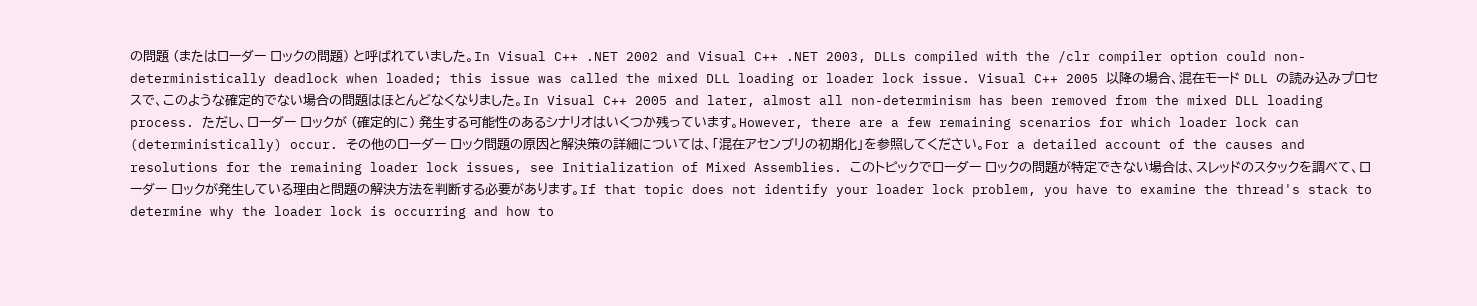の問題 (またはローダー ロックの問題) と呼ばれていました。In Visual C++ .NET 2002 and Visual C++ .NET 2003, DLLs compiled with the /clr compiler option could non-deterministically deadlock when loaded; this issue was called the mixed DLL loading or loader lock issue. Visual C++ 2005 以降の場合、混在モード DLL の読み込みプロセスで、このような確定的でない場合の問題はほとんどなくなりました。In Visual C++ 2005 and later, almost all non-determinism has been removed from the mixed DLL loading process. ただし、ローダー ロックが (確定的に) 発生する可能性のあるシナリオはいくつか残っています。However, there are a few remaining scenarios for which loader lock can (deterministically) occur. その他のローダー ロック問題の原因と解決策の詳細については、「混在アセンブリの初期化」を参照してください。For a detailed account of the causes and resolutions for the remaining loader lock issues, see Initialization of Mixed Assemblies. このトピックでローダー ロックの問題が特定できない場合は、スレッドのスタックを調べて、ローダー ロックが発生している理由と問題の解決方法を判断する必要があります。If that topic does not identify your loader lock problem, you have to examine the thread's stack to determine why the loader lock is occurring and how to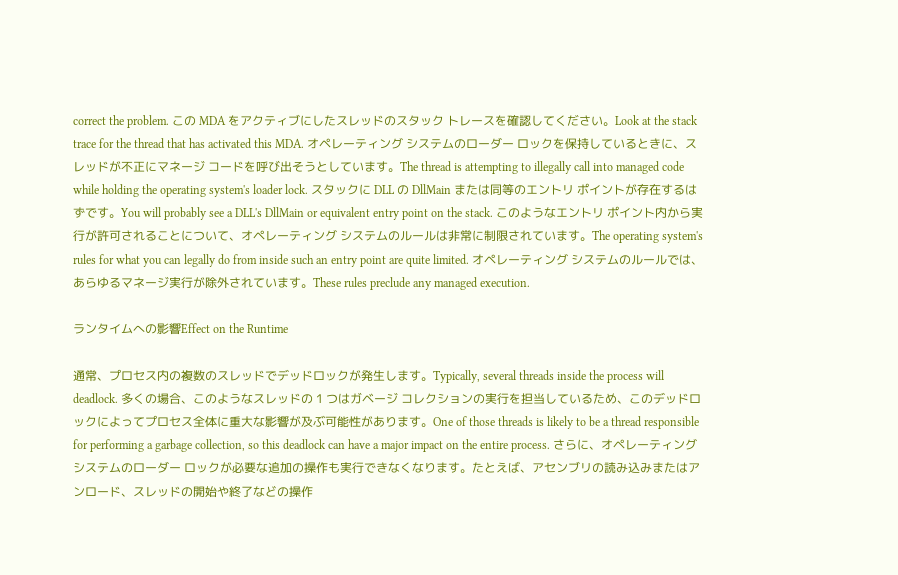correct the problem. この MDA をアクティブにしたスレッドのスタック トレースを確認してください。Look at the stack trace for the thread that has activated this MDA. オペレーティング システムのローダー ロックを保持しているときに、スレッドが不正にマネージ コードを呼び出そうとしています。The thread is attempting to illegally call into managed code while holding the operating system's loader lock. スタックに DLL の DllMain または同等のエントリ ポイントが存在するはずです。You will probably see a DLL's DllMain or equivalent entry point on the stack. このようなエントリ ポイント内から実行が許可されることについて、オペレーティング システムのルールは非常に制限されています。The operating system's rules for what you can legally do from inside such an entry point are quite limited. オペレーティング システムのルールでは、あらゆるマネージ実行が除外されています。These rules preclude any managed execution.

ランタイムへの影響Effect on the Runtime

通常、プロセス内の複数のスレッドでデッドロックが発生します。Typically, several threads inside the process will deadlock. 多くの場合、このようなスレッドの 1 つはガベージ コレクションの実行を担当しているため、このデッドロックによってプロセス全体に重大な影響が及ぶ可能性があります。One of those threads is likely to be a thread responsible for performing a garbage collection, so this deadlock can have a major impact on the entire process. さらに、オペレーティング システムのローダー ロックが必要な追加の操作も実行できなくなります。たとえば、アセンブリの読み込みまたはアンロード、スレッドの開始や終了などの操作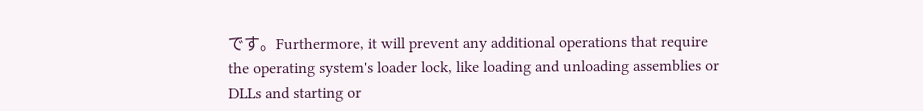です。Furthermore, it will prevent any additional operations that require the operating system's loader lock, like loading and unloading assemblies or DLLs and starting or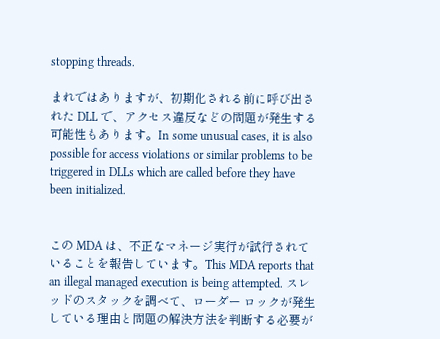stopping threads.

まれではありますが、初期化される前に呼び出された DLL で、アクセス違反などの問題が発生する可能性もあります。In some unusual cases, it is also possible for access violations or similar problems to be triggered in DLLs which are called before they have been initialized.


この MDA は、不正なマネージ実行が試行されていることを報告しています。This MDA reports that an illegal managed execution is being attempted. スレッドのスタックを調べて、ローダー ロックが発生している理由と問題の解決方法を判断する必要が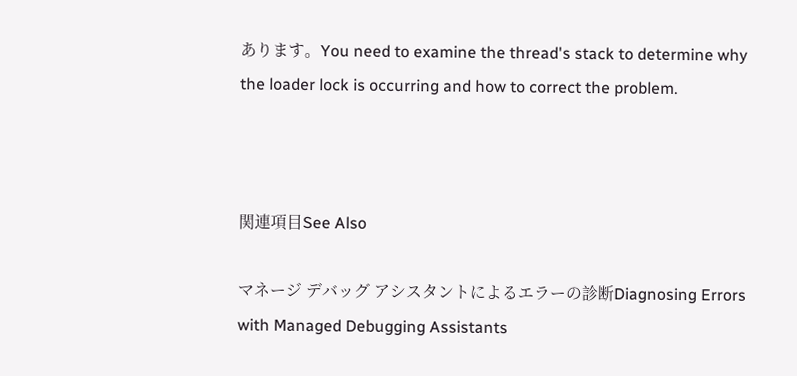あります。You need to examine the thread's stack to determine why the loader lock is occurring and how to correct the problem.



関連項目See Also

マネージ デバッグ アシスタントによるエラーの診断Diagnosing Errors with Managed Debugging Assistants